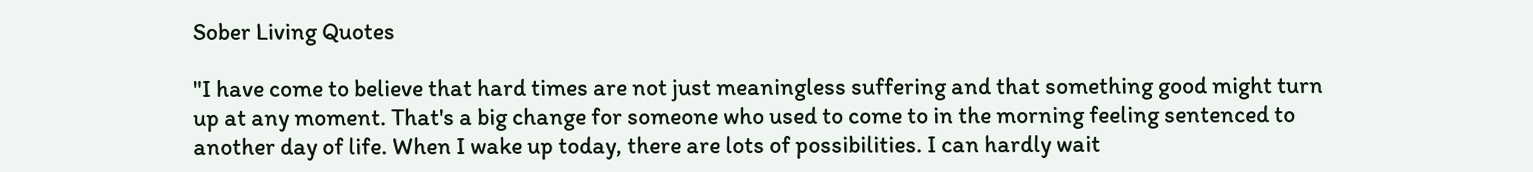Sober Living Quotes

"I have come to believe that hard times are not just meaningless suffering and that something good might turn up at any moment. That's a big change for someone who used to come to in the morning feeling sentenced to another day of life. When I wake up today, there are lots of possibilities. I can hardly wait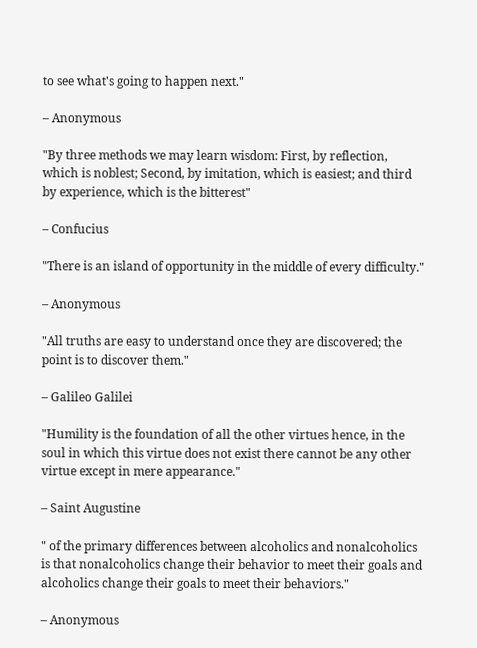to see what's going to happen next."

– Anonymous

"By three methods we may learn wisdom: First, by reflection, which is noblest; Second, by imitation, which is easiest; and third by experience, which is the bitterest"

– Confucius

"There is an island of opportunity in the middle of every difficulty."

– Anonymous

"All truths are easy to understand once they are discovered; the point is to discover them."

– Galileo Galilei

"Humility is the foundation of all the other virtues hence, in the soul in which this virtue does not exist there cannot be any other virtue except in mere appearance."

– Saint Augustine

" of the primary differences between alcoholics and nonalcoholics is that nonalcoholics change their behavior to meet their goals and alcoholics change their goals to meet their behaviors."

– Anonymous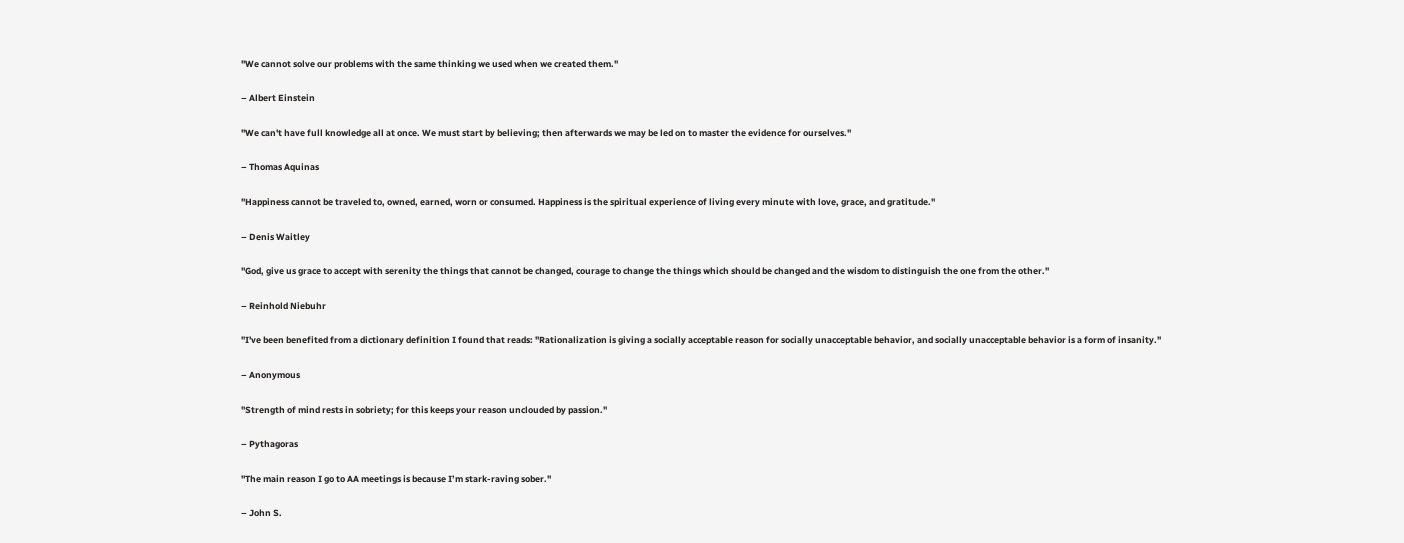"We cannot solve our problems with the same thinking we used when we created them."

– Albert Einstein

"We can't have full knowledge all at once. We must start by believing; then afterwards we may be led on to master the evidence for ourselves."

– Thomas Aquinas

"Happiness cannot be traveled to, owned, earned, worn or consumed. Happiness is the spiritual experience of living every minute with love, grace, and gratitude."

– Denis Waitley

"God, give us grace to accept with serenity the things that cannot be changed, courage to change the things which should be changed and the wisdom to distinguish the one from the other."

– Reinhold Niebuhr

"I've been benefited from a dictionary definition I found that reads: "Rationalization is giving a socially acceptable reason for socially unacceptable behavior, and socially unacceptable behavior is a form of insanity."

– Anonymous

"Strength of mind rests in sobriety; for this keeps your reason unclouded by passion."

– Pythagoras

"The main reason I go to AA meetings is because I’m stark-raving sober."

– John S.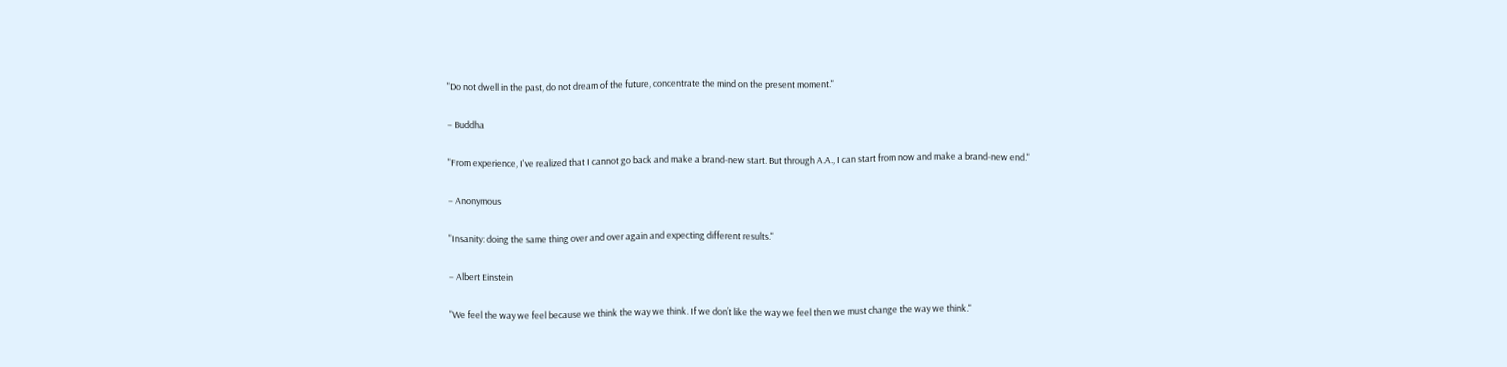"Do not dwell in the past, do not dream of the future, concentrate the mind on the present moment."

– Buddha

"From experience, I've realized that I cannot go back and make a brand-new start. But through A.A., I can start from now and make a brand-new end."

– Anonymous

"Insanity: doing the same thing over and over again and expecting different results."

– Albert Einstein

"We feel the way we feel because we think the way we think. If we don’t like the way we feel then we must change the way we think."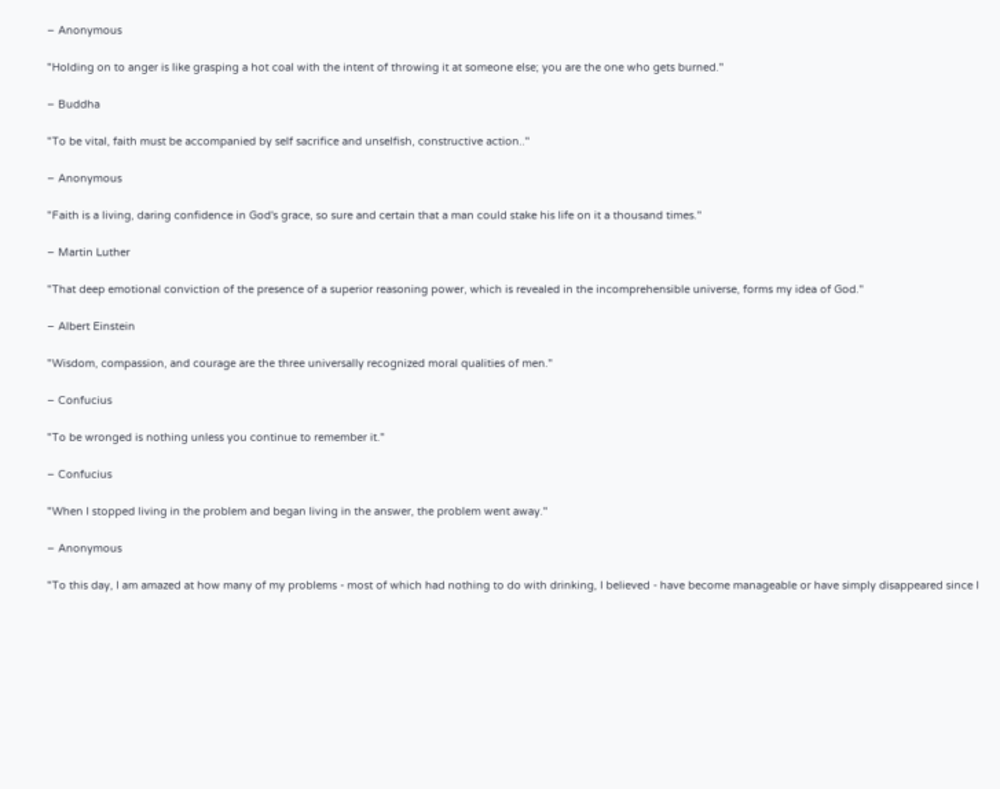– Anonymous

"Holding on to anger is like grasping a hot coal with the intent of throwing it at someone else; you are the one who gets burned."

– Buddha

"To be vital, faith must be accompanied by self sacrifice and unselfish, constructive action.."

– Anonymous

"Faith is a living, daring confidence in God's grace, so sure and certain that a man could stake his life on it a thousand times."

– Martin Luther

"That deep emotional conviction of the presence of a superior reasoning power, which is revealed in the incomprehensible universe, forms my idea of God."

– Albert Einstein

"Wisdom, compassion, and courage are the three universally recognized moral qualities of men."

– Confucius

"To be wronged is nothing unless you continue to remember it."

– Confucius

"When I stopped living in the problem and began living in the answer, the problem went away."

– Anonymous

"To this day, I am amazed at how many of my problems - most of which had nothing to do with drinking, I believed - have become manageable or have simply disappeared since I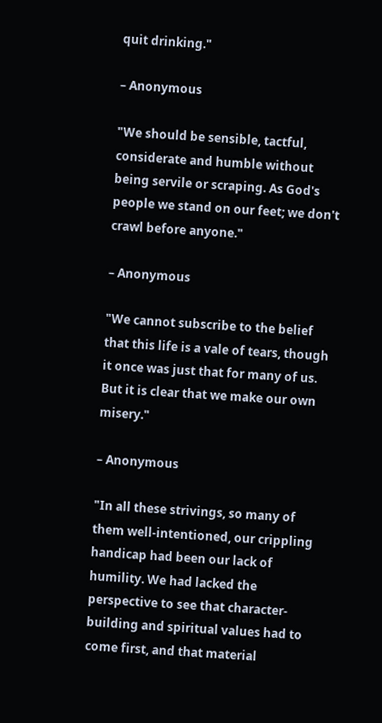quit drinking."

– Anonymous

"We should be sensible, tactful, considerate and humble without being servile or scraping. As God's people we stand on our feet; we don't crawl before anyone."

– Anonymous

"We cannot subscribe to the belief that this life is a vale of tears, though it once was just that for many of us. But it is clear that we make our own misery."

– Anonymous

"In all these strivings, so many of them well-intentioned, our crippling handicap had been our lack of humility. We had lacked the perspective to see that character-building and spiritual values had to come first, and that material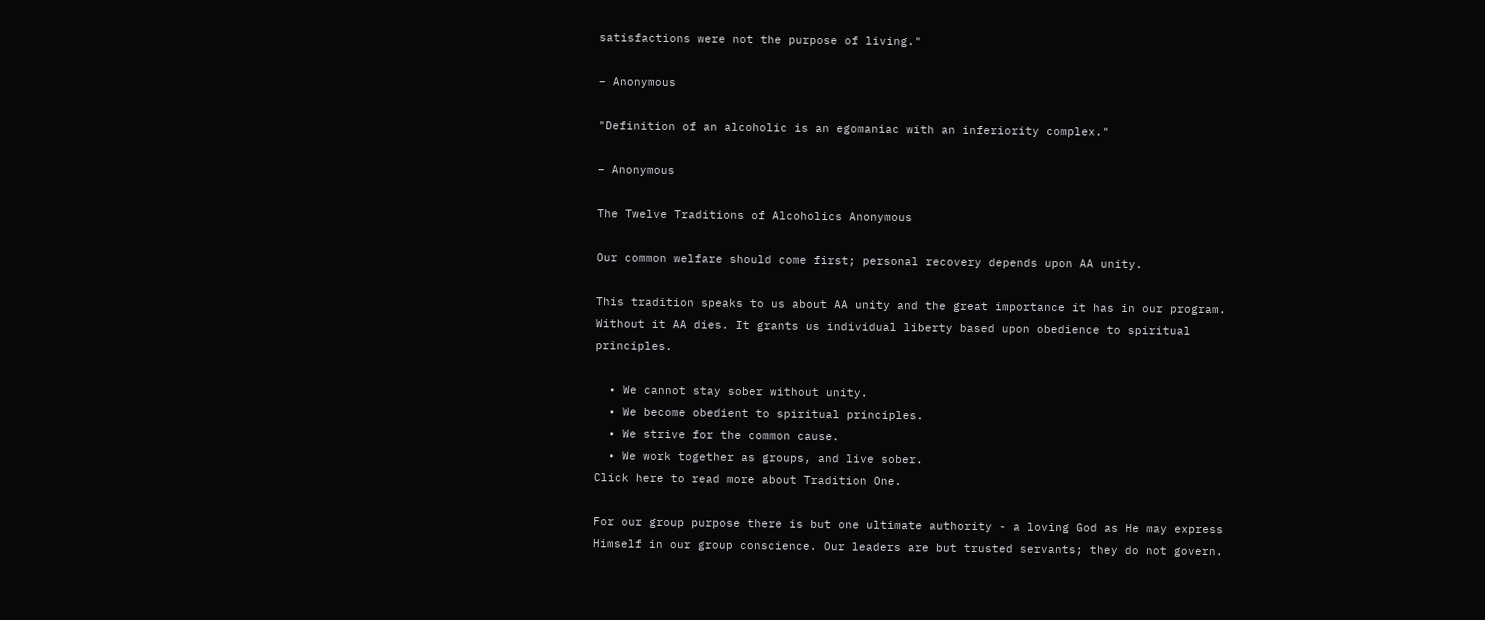satisfactions were not the purpose of living."

– Anonymous

"Definition of an alcoholic is an egomaniac with an inferiority complex."

– Anonymous

The Twelve Traditions of Alcoholics Anonymous

Our common welfare should come first; personal recovery depends upon AA unity.

This tradition speaks to us about AA unity and the great importance it has in our program. Without it AA dies. It grants us individual liberty based upon obedience to spiritual principles.

  • We cannot stay sober without unity.
  • We become obedient to spiritual principles.
  • We strive for the common cause.
  • We work together as groups, and live sober.
Click here to read more about Tradition One.

For our group purpose there is but one ultimate authority - a loving God as He may express Himself in our group conscience. Our leaders are but trusted servants; they do not govern.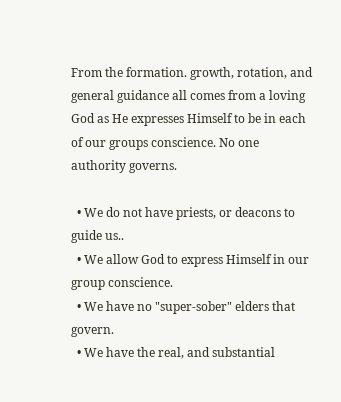From the formation. growth, rotation, and general guidance all comes from a loving God as He expresses Himself to be in each of our groups conscience. No one authority governs.

  • We do not have priests, or deacons to guide us..
  • We allow God to express Himself in our group conscience.
  • We have no "super-sober" elders that govern.
  • We have the real, and substantial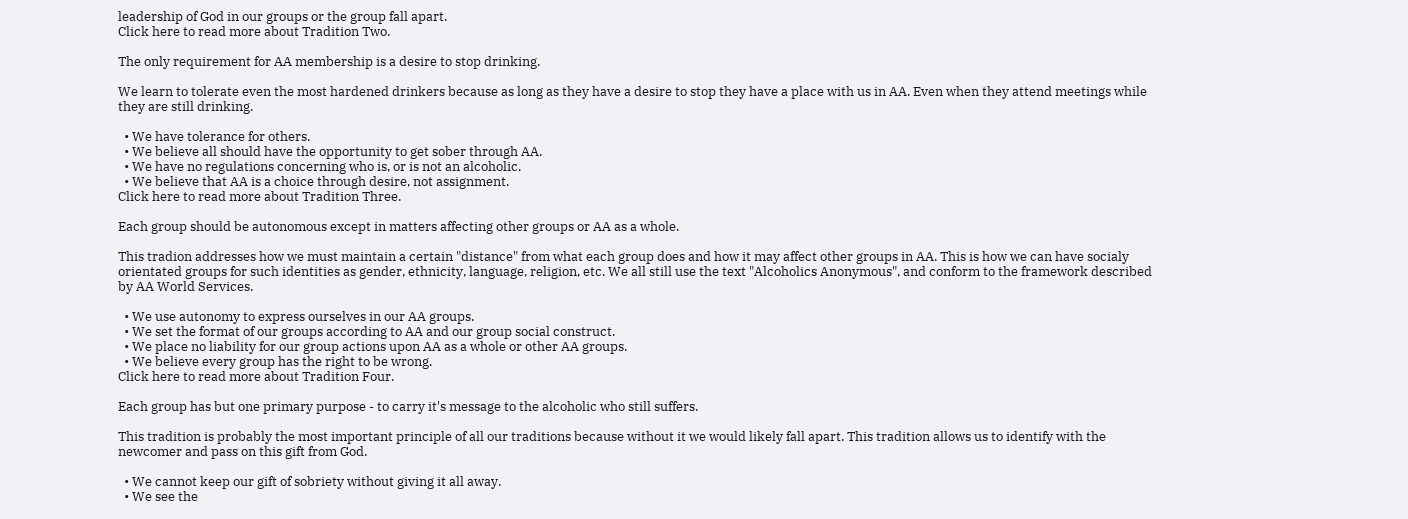leadership of God in our groups or the group fall apart.
Click here to read more about Tradition Two.

The only requirement for AA membership is a desire to stop drinking.

We learn to tolerate even the most hardened drinkers because as long as they have a desire to stop they have a place with us in AA. Even when they attend meetings while they are still drinking.

  • We have tolerance for others.
  • We believe all should have the opportunity to get sober through AA.
  • We have no regulations concerning who is, or is not an alcoholic.
  • We believe that AA is a choice through desire, not assignment.
Click here to read more about Tradition Three.

Each group should be autonomous except in matters affecting other groups or AA as a whole.

This tradion addresses how we must maintain a certain "distance" from what each group does and how it may affect other groups in AA. This is how we can have socialy orientated groups for such identities as gender, ethnicity, language, religion, etc. We all still use the text "Alcoholics Anonymous", and conform to the framework described by AA World Services.

  • We use autonomy to express ourselves in our AA groups.
  • We set the format of our groups according to AA and our group social construct.
  • We place no liability for our group actions upon AA as a whole or other AA groups.
  • We believe every group has the right to be wrong.
Click here to read more about Tradition Four.

Each group has but one primary purpose - to carry it's message to the alcoholic who still suffers.

This tradition is probably the most important principle of all our traditions because without it we would likely fall apart. This tradition allows us to identify with the newcomer and pass on this gift from God.

  • We cannot keep our gift of sobriety without giving it all away.
  • We see the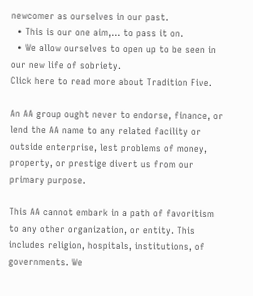newcomer as ourselves in our past.
  • This is our one aim,... to pass it on.
  • We allow ourselves to open up to be seen in our new life of sobriety.
Click here to read more about Tradition Five.

An AA group ought never to endorse, finance, or lend the AA name to any related facility or outside enterprise, lest problems of money, property, or prestige divert us from our primary purpose.

This AA cannot embark in a path of favoritism to any other organization, or entity. This includes religion, hospitals, institutions, of governments. We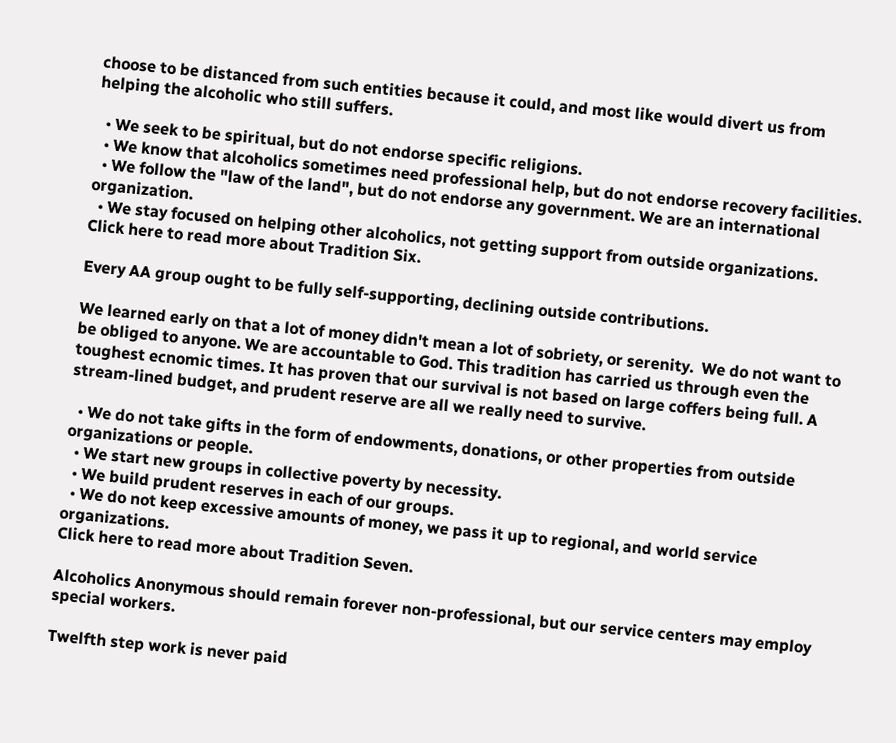choose to be distanced from such entities because it could, and most like would divert us from helping the alcoholic who still suffers.

  • We seek to be spiritual, but do not endorse specific religions.
  • We know that alcoholics sometimes need professional help, but do not endorse recovery facilities.
  • We follow the "law of the land", but do not endorse any government. We are an international organization.
  • We stay focused on helping other alcoholics, not getting support from outside organizations.
Click here to read more about Tradition Six.

Every AA group ought to be fully self-supporting, declining outside contributions.

We learned early on that a lot of money didn't mean a lot of sobriety, or serenity.  We do not want to be obliged to anyone. We are accountable to God. This tradition has carried us through even the toughest ecnomic times. It has proven that our survival is not based on large coffers being full. A stream-lined budget, and prudent reserve are all we really need to survive.

  • We do not take gifts in the form of endowments, donations, or other properties from outside organizations or people.
  • We start new groups in collective poverty by necessity.
  • We build prudent reserves in each of our groups.
  • We do not keep excessive amounts of money, we pass it up to regional, and world service organizations.
Click here to read more about Tradition Seven.

Alcoholics Anonymous should remain forever non-professional, but our service centers may employ special workers.

Twelfth step work is never paid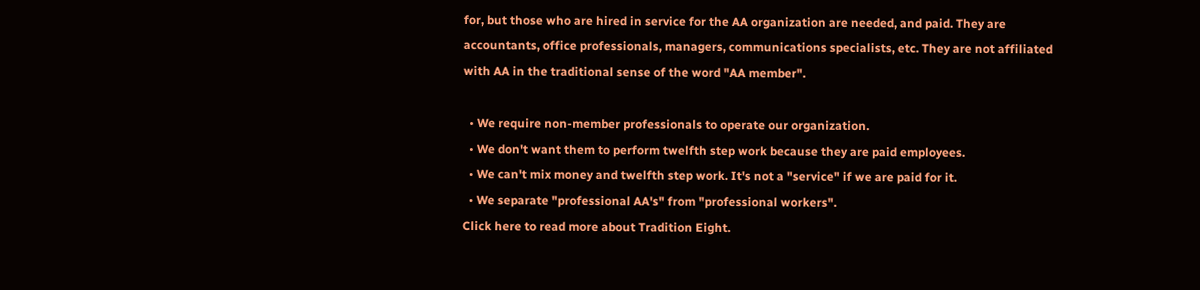for, but those who are hired in service for the AA organization are needed, and paid. They are accountants, office professionals, managers, communications specialists, etc. They are not affiliated with AA in the traditional sense of the word "AA member".

  • We require non-member professionals to operate our organization.
  • We don't want them to perform twelfth step work because they are paid employees.
  • We can't mix money and twelfth step work. It's not a "service" if we are paid for it.
  • We separate "professional AA's" from "professional workers".
Click here to read more about Tradition Eight.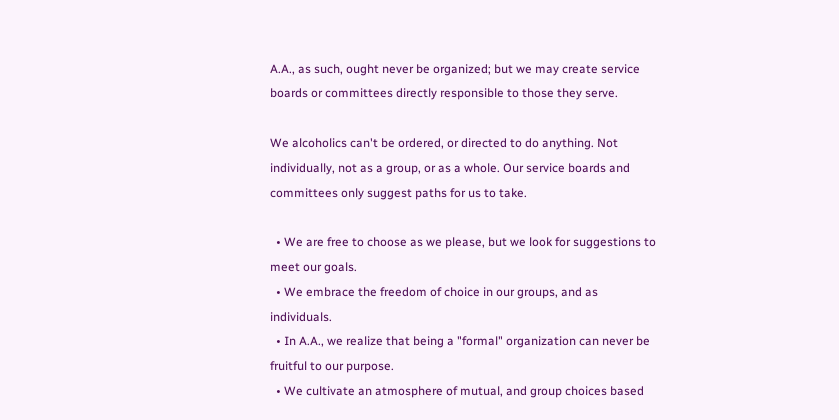A.A., as such, ought never be organized; but we may create service boards or committees directly responsible to those they serve.

We alcoholics can't be ordered, or directed to do anything. Not individually, not as a group, or as a whole. Our service boards and committees only suggest paths for us to take.

  • We are free to choose as we please, but we look for suggestions to meet our goals.
  • We embrace the freedom of choice in our groups, and as individuals.
  • In A.A., we realize that being a "formal" organization can never be fruitful to our purpose.
  • We cultivate an atmosphere of mutual, and group choices based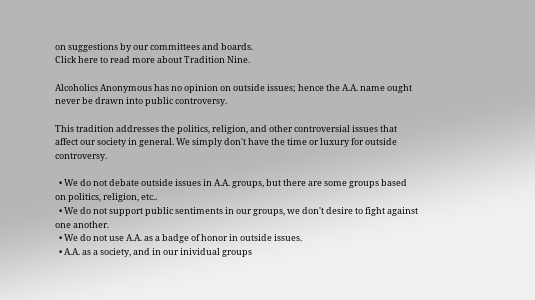on suggestions by our committees and boards.
Click here to read more about Tradition Nine.

Alcoholics Anonymous has no opinion on outside issues; hence the A.A. name ought never be drawn into public controversy.

This tradition addresses the politics, religion, and other controversial issues that affect our society in general. We simply don't have the time or luxury for outside controversy.

  • We do not debate outside issues in A.A. groups, but there are some groups based on politics, religion, etc..
  • We do not support public sentiments in our groups, we don't desire to fight against one another.
  • We do not use A.A. as a badge of honor in outside issues.
  • A.A. as a society, and in our inividual groups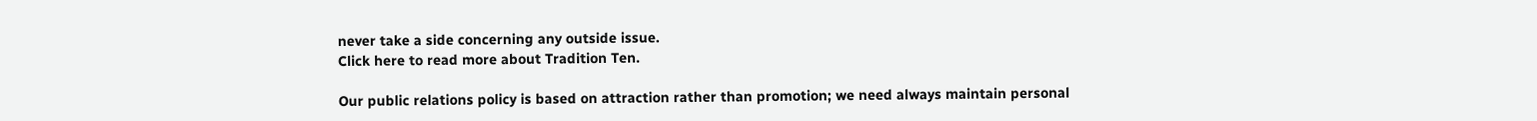never take a side concerning any outside issue.
Click here to read more about Tradition Ten.

Our public relations policy is based on attraction rather than promotion; we need always maintain personal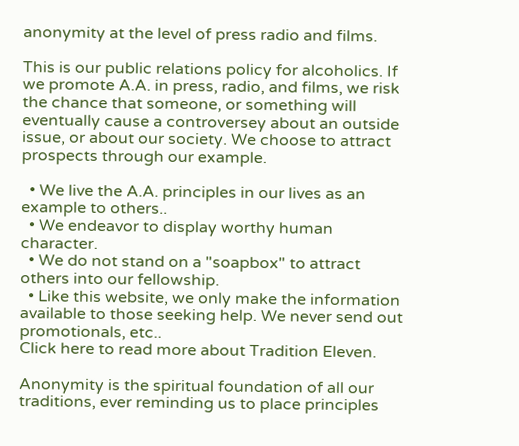anonymity at the level of press radio and films.

This is our public relations policy for alcoholics. If we promote A.A. in press, radio, and films, we risk the chance that someone, or something will eventually cause a controversey about an outside issue, or about our society. We choose to attract prospects through our example.

  • We live the A.A. principles in our lives as an example to others..
  • We endeavor to display worthy human character.
  • We do not stand on a "soapbox" to attract others into our fellowship.
  • Like this website, we only make the information available to those seeking help. We never send out promotionals, etc..
Click here to read more about Tradition Eleven.

Anonymity is the spiritual foundation of all our traditions, ever reminding us to place principles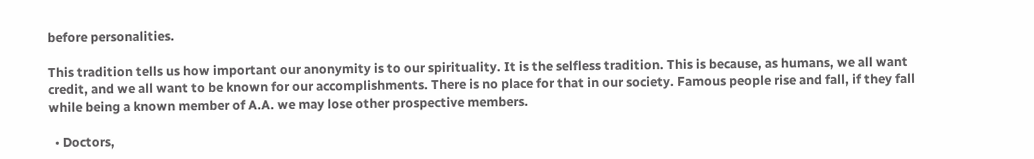before personalities.

This tradition tells us how important our anonymity is to our spirituality. It is the selfless tradition. This is because, as humans, we all want credit, and we all want to be known for our accomplishments. There is no place for that in our society. Famous people rise and fall, if they fall while being a known member of A.A. we may lose other prospective members.

  • Doctors,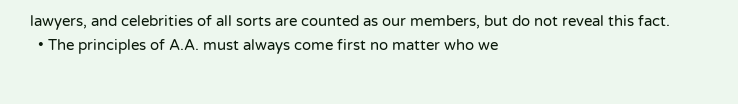lawyers, and celebrities of all sorts are counted as our members, but do not reveal this fact.
  • The principles of A.A. must always come first no matter who we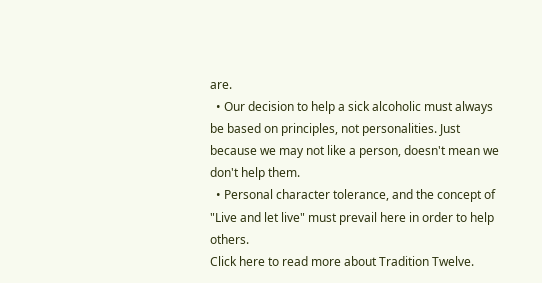are.
  • Our decision to help a sick alcoholic must always be based on principles, not personalities. Just because we may not like a person, doesn't mean we don't help them.
  • Personal character tolerance, and the concept of "Live and let live" must prevail here in order to help others.
Click here to read more about Tradition Twelve.